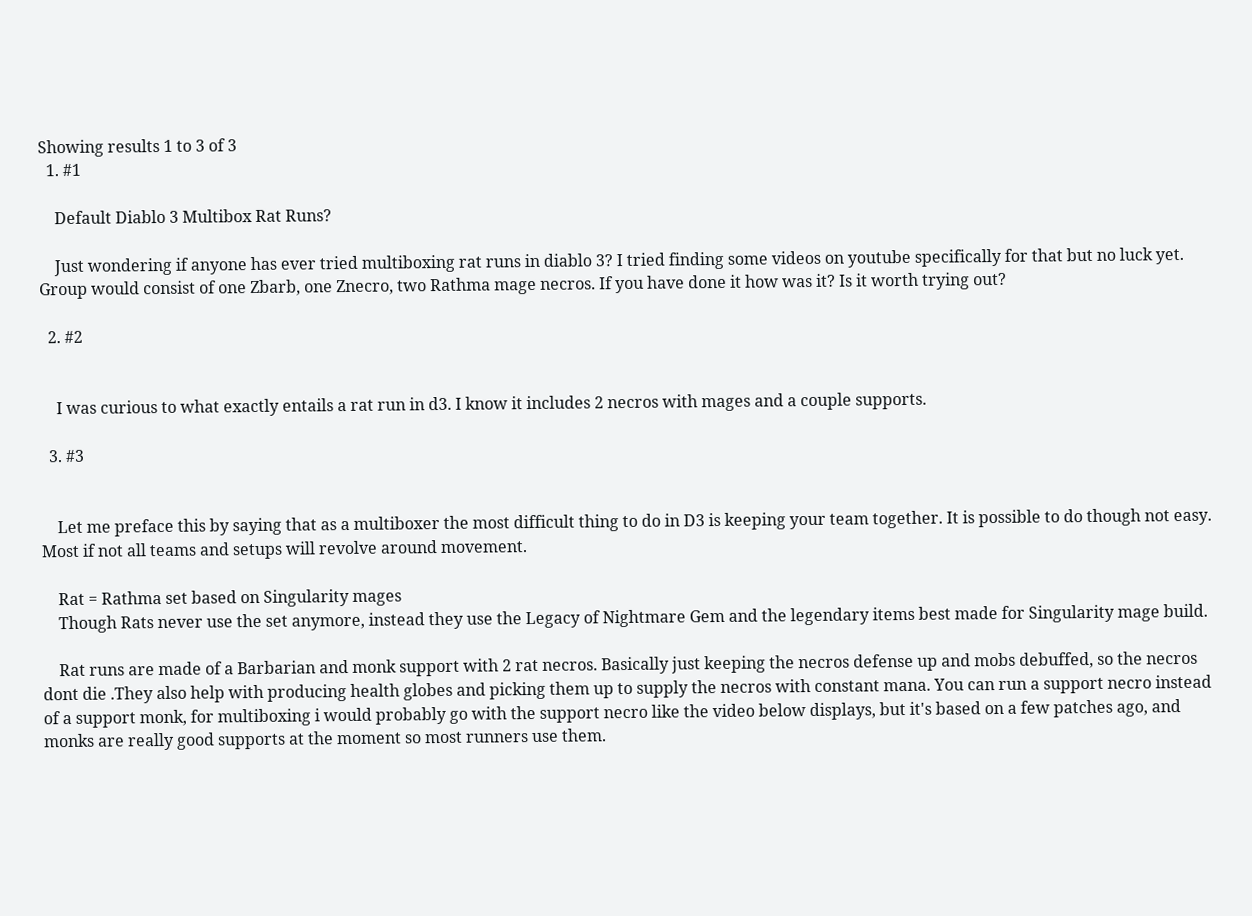Showing results 1 to 3 of 3
  1. #1

    Default Diablo 3 Multibox Rat Runs?

    Just wondering if anyone has ever tried multiboxing rat runs in diablo 3? I tried finding some videos on youtube specifically for that but no luck yet. Group would consist of one Zbarb, one Znecro, two Rathma mage necros. If you have done it how was it? Is it worth trying out?

  2. #2


    I was curious to what exactly entails a rat run in d3. I know it includes 2 necros with mages and a couple supports.

  3. #3


    Let me preface this by saying that as a multiboxer the most difficult thing to do in D3 is keeping your team together. It is possible to do though not easy. Most if not all teams and setups will revolve around movement.

    Rat = Rathma set based on Singularity mages
    Though Rats never use the set anymore, instead they use the Legacy of Nightmare Gem and the legendary items best made for Singularity mage build.

    Rat runs are made of a Barbarian and monk support with 2 rat necros. Basically just keeping the necros defense up and mobs debuffed, so the necros dont die .They also help with producing health globes and picking them up to supply the necros with constant mana. You can run a support necro instead of a support monk, for multiboxing i would probably go with the support necro like the video below displays, but it's based on a few patches ago, and monks are really good supports at the moment so most runners use them.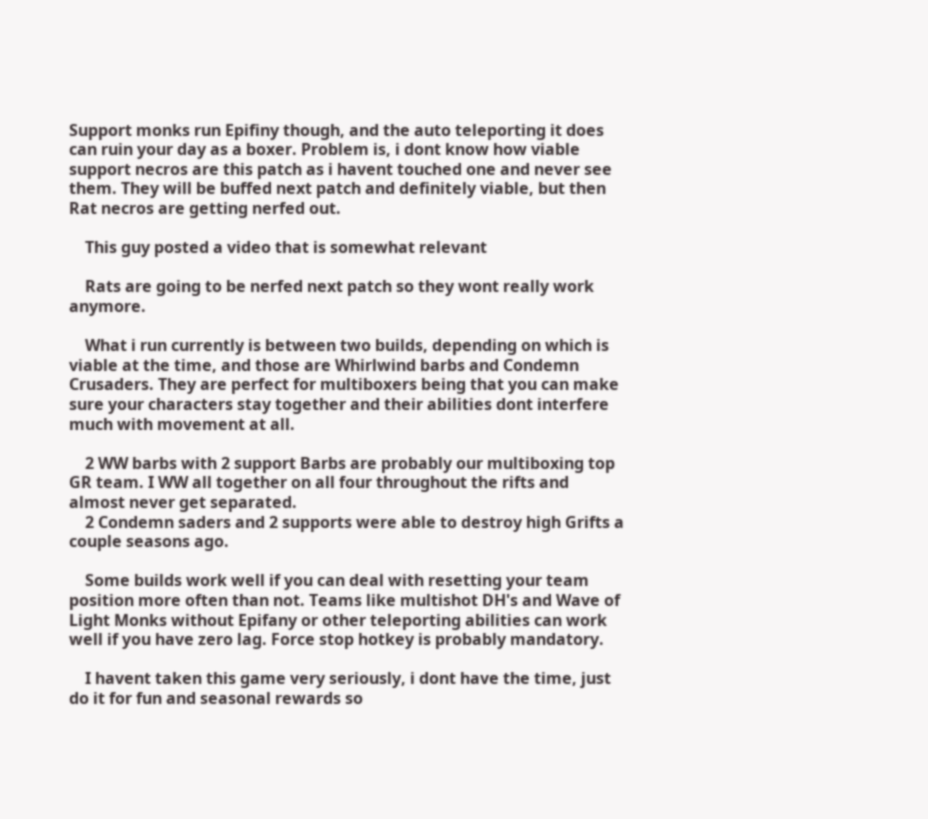Support monks run Epifiny though, and the auto teleporting it does can ruin your day as a boxer. Problem is, i dont know how viable support necros are this patch as i havent touched one and never see them. They will be buffed next patch and definitely viable, but then Rat necros are getting nerfed out.

    This guy posted a video that is somewhat relevant

    Rats are going to be nerfed next patch so they wont really work anymore.

    What i run currently is between two builds, depending on which is viable at the time, and those are Whirlwind barbs and Condemn Crusaders. They are perfect for multiboxers being that you can make sure your characters stay together and their abilities dont interfere much with movement at all.

    2 WW barbs with 2 support Barbs are probably our multiboxing top GR team. I WW all together on all four throughout the rifts and almost never get separated.
    2 Condemn saders and 2 supports were able to destroy high Grifts a couple seasons ago.

    Some builds work well if you can deal with resetting your team position more often than not. Teams like multishot DH's and Wave of Light Monks without Epifany or other teleporting abilities can work well if you have zero lag. Force stop hotkey is probably mandatory.

    I havent taken this game very seriously, i dont have the time, just do it for fun and seasonal rewards so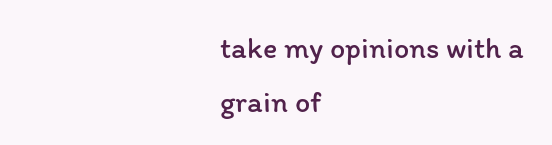take my opinions with a grain of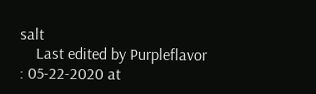salt
    Last edited by Purpleflavor : 05-22-2020 at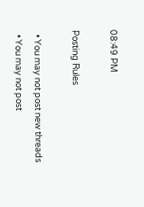08:49 PM

Posting Rules

  • You may not post new threads
  • You may not post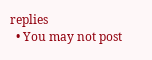replies
  • You may not post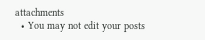attachments
  • You may not edit your posts